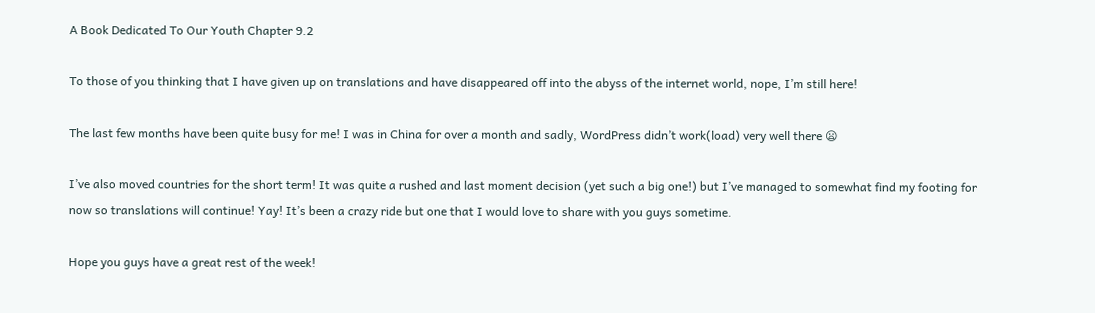A Book Dedicated To Our Youth Chapter 9.2

To those of you thinking that I have given up on translations and have disappeared off into the abyss of the internet world, nope, I’m still here!

The last few months have been quite busy for me! I was in China for over a month and sadly, WordPress didn’t work(load) very well there 😦

I’ve also moved countries for the short term! It was quite a rushed and last moment decision (yet such a big one!) but I’ve managed to somewhat find my footing for now so translations will continue! Yay! It’s been a crazy ride but one that I would love to share with you guys sometime.

Hope you guys have a great rest of the week!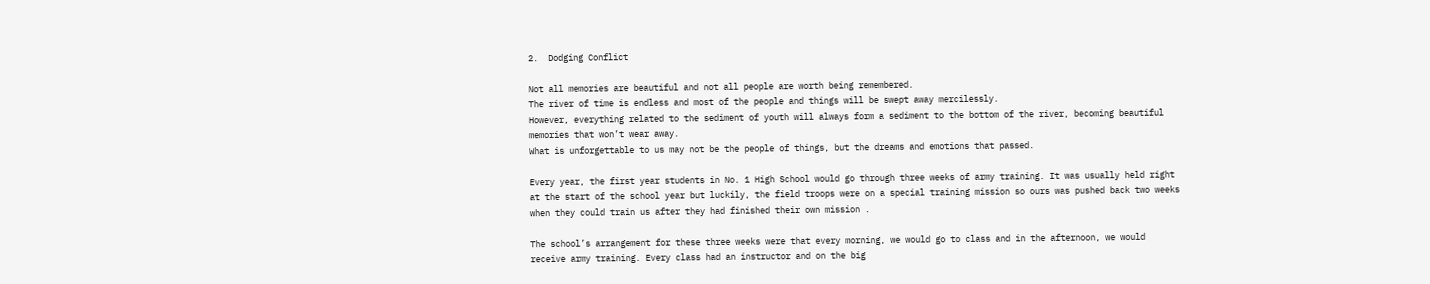2.  Dodging Conflict

Not all memories are beautiful and not all people are worth being remembered.
The river of time is endless and most of the people and things will be swept away mercilessly.
However, everything related to the sediment of youth will always form a sediment to the bottom of the river, becoming beautiful memories that won’t wear away.
What is unforgettable to us may not be the people of things, but the dreams and emotions that passed.

Every year, the first year students in No. 1 High School would go through three weeks of army training. It was usually held right at the start of the school year but luckily, the field troops were on a special training mission so ours was pushed back two weeks when they could train us after they had finished their own mission .

The school’s arrangement for these three weeks were that every morning, we would go to class and in the afternoon, we would receive army training. Every class had an instructor and on the big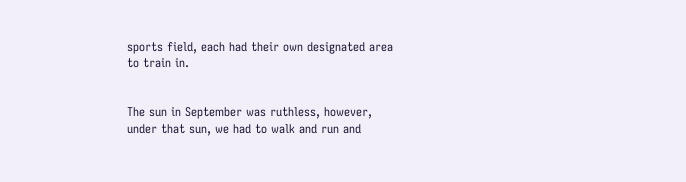sports field, each had their own designated area to train in.


The sun in September was ruthless, however, under that sun, we had to walk and run and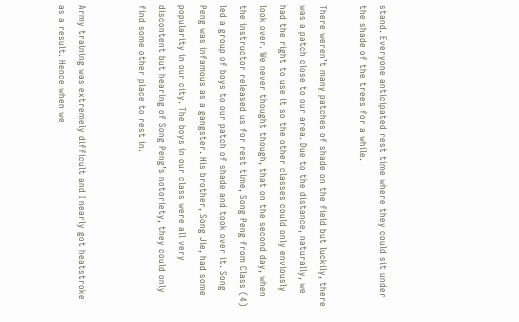stand. Everyone anticipated rest time where they could sit under the shade of the trees for a while.

There weren’t many patches of shade on the field but luckily, there was a patch close to our area. Due to the distance, naturally, we had the right to use it so the other classes could only enviously look over. We never thought though, that on the second day, when the instructor released us for rest time, Song Peng from Class (4) led a group of boys to our patch of shade and took over it. Song Peng was infamous as a gangster. His brother, Song Jie, had some popularity in our city. The boys in our class were all very discontent but hearing of Song Peng’s notoriety, they could only find some other place to rest in.


Army training was extremely difficult and I nearly got heatstroke as a result. Hence when we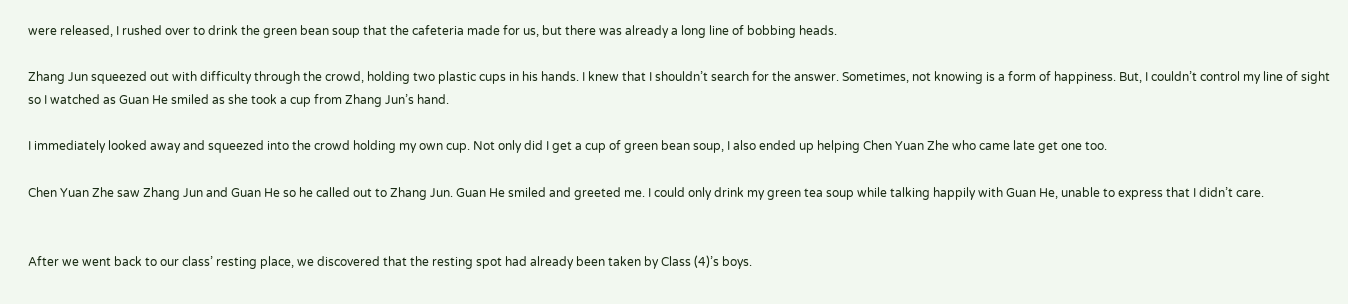were released, I rushed over to drink the green bean soup that the cafeteria made for us, but there was already a long line of bobbing heads.

Zhang Jun squeezed out with difficulty through the crowd, holding two plastic cups in his hands. I knew that I shouldn’t search for the answer. Sometimes, not knowing is a form of happiness. But, I couldn’t control my line of sight so I watched as Guan He smiled as she took a cup from Zhang Jun’s hand.

I immediately looked away and squeezed into the crowd holding my own cup. Not only did I get a cup of green bean soup, I also ended up helping Chen Yuan Zhe who came late get one too.

Chen Yuan Zhe saw Zhang Jun and Guan He so he called out to Zhang Jun. Guan He smiled and greeted me. I could only drink my green tea soup while talking happily with Guan He, unable to express that I didn’t care.


After we went back to our class’ resting place, we discovered that the resting spot had already been taken by Class (4)’s boys.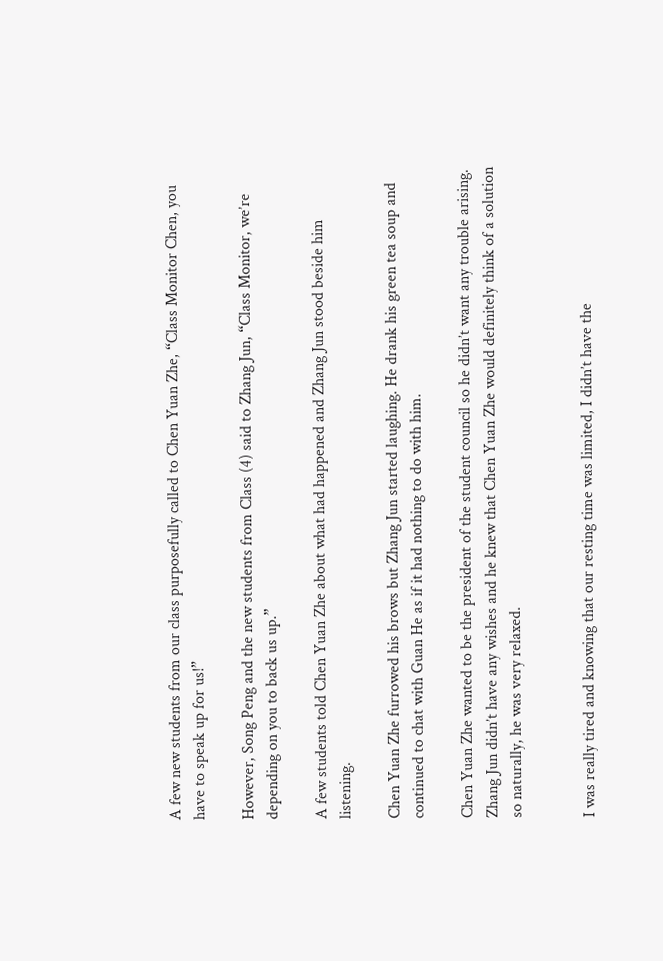A few new students from our class purposefully called to Chen Yuan Zhe, “Class Monitor Chen, you have to speak up for us!”

However, Song Peng and the new students from Class (4) said to Zhang Jun, “Class Monitor, we’re depending on you to back us up.”

A few students told Chen Yuan Zhe about what had happened and Zhang Jun stood beside him listening.

Chen Yuan Zhe furrowed his brows but Zhang Jun started laughing. He drank his green tea soup and continued to chat with Guan He as if it had nothing to do with him.

Chen Yuan Zhe wanted to be the president of the student council so he didn’t want any trouble arising. Zhang Jun didn’t have any wishes and he knew that Chen Yuan Zhe would definitely think of a solution so naturally, he was very relaxed.


I was really tired and knowing that our resting time was limited, I didn’t have the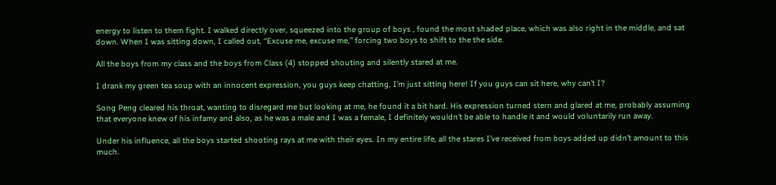energy to listen to them fight. I walked directly over, squeezed into the group of boys , found the most shaded place, which was also right in the middle, and sat down. When I was sitting down, I called out, “Excuse me, excuse me,” forcing two boys to shift to the the side.

All the boys from my class and the boys from Class (4) stopped shouting and silently stared at me.

I drank my green tea soup with an innocent expression, you guys keep chatting, I’m just sitting here! If you guys can sit here, why can’t I?

Song Peng cleared his throat, wanting to disregard me but looking at me, he found it a bit hard. His expression turned stern and glared at me, probably assuming that everyone knew of his infamy and also, as he was a male and I was a female, I definitely wouldn’t be able to handle it and would voluntarily run away.

Under his influence, all the boys started shooting rays at me with their eyes. In my entire life, all the stares I’ve received from boys added up didn’t amount to this much.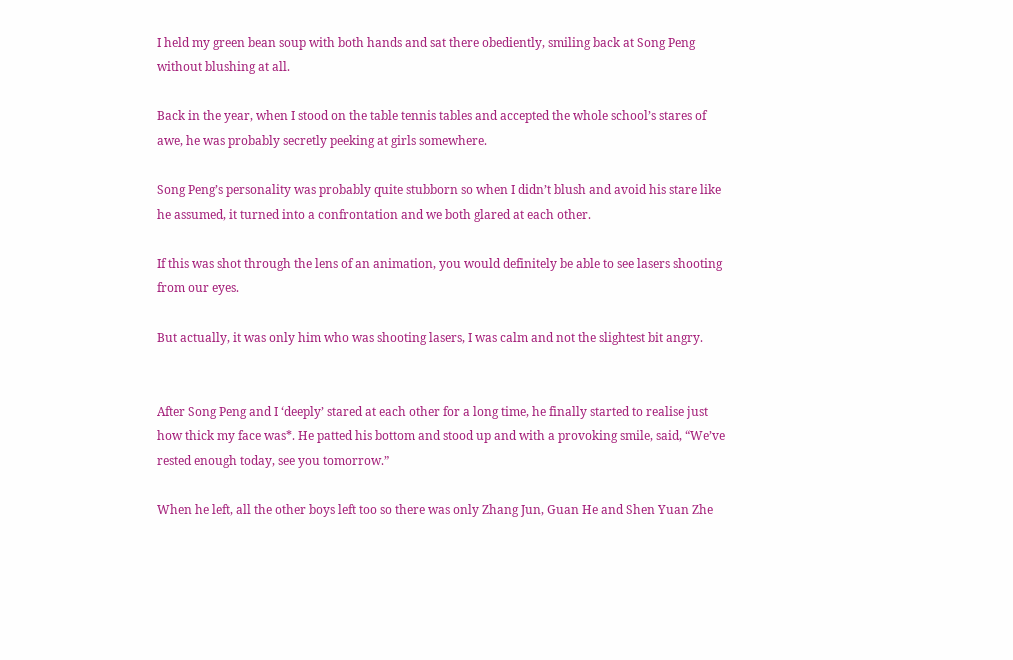I held my green bean soup with both hands and sat there obediently, smiling back at Song Peng without blushing at all.

Back in the year, when I stood on the table tennis tables and accepted the whole school’s stares of awe, he was probably secretly peeking at girls somewhere.

Song Peng’s personality was probably quite stubborn so when I didn’t blush and avoid his stare like he assumed, it turned into a confrontation and we both glared at each other.

If this was shot through the lens of an animation, you would definitely be able to see lasers shooting from our eyes.

But actually, it was only him who was shooting lasers, I was calm and not the slightest bit angry.


After Song Peng and I ‘deeply’ stared at each other for a long time, he finally started to realise just how thick my face was*. He patted his bottom and stood up and with a provoking smile, said, “We’ve rested enough today, see you tomorrow.”

When he left, all the other boys left too so there was only Zhang Jun, Guan He and Shen Yuan Zhe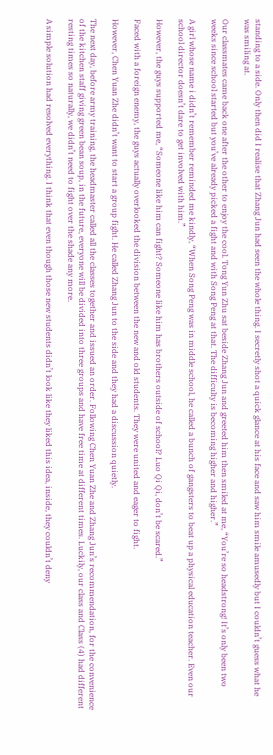standing to a side. Only then did I realise that Zhang Jun had seen the whole thing. I secretly shot a quick glance at his face and saw him smile amusedly but I couldn’t guess what he was smiling at.

Our classmates came back one after the other to enjoy the cool. Tong Yun Zhu sat beside Zhang Jun and greeted him then smiled at me, “You’re so headstrong! It’s only been two weeks since school started but you’ve already picked a fight and with Song Peng at that. The difficulty is becoming higher and higher.”

A girl whose name i didn’t remember reminded me kindly, “When Song Peng was in middle school, he called a bunch of gangsters to beat up a physical education teacher. Even our school director doesn’t dare to get involved with him.”

However, the guys supported me, “Someone like him can fight? Someone like him has brothers outside of school? Luo Qi Qi, don’t be scared.”

Faced with a foreign enemy, the guys actually overlooked the division between the new and old students. They were united and eager to fight.

However, Chen Yuan Zhe didn’t want to start a group fight. He called Zhang Jun to the side and they had a discussion quietly.

The next day, before army training, the headmaster called all the classes together and issued an order. Following Chen Yuan Zhe and Zhang Jun’s recommendation, for the convenience of the kitchen staff giving green bean soup, in the future, everyone will be divided into three groups and have free time at different times. Luckily, our class and Class (4) had different resting times so naturally, we didn’t need to fight over the shade any more.

A simple solution had resolved everything. I think that even though those new students didn’t look like they liked this idea, inside, they couldn’t deny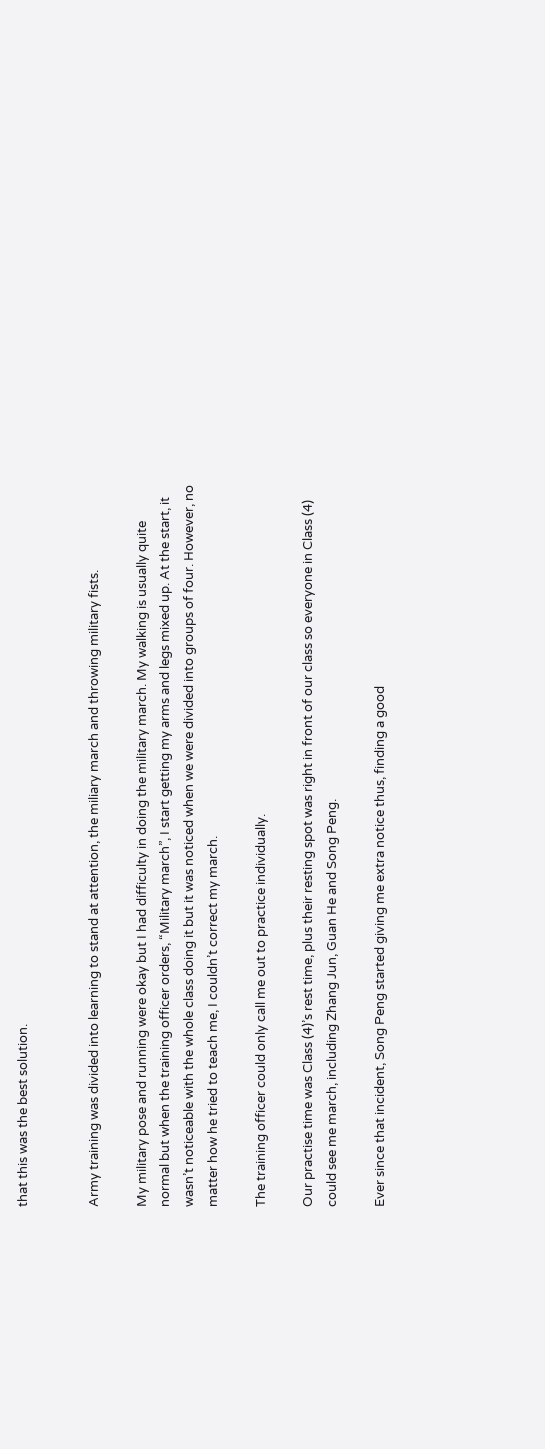that this was the best solution.


Army training was divided into learning to stand at attention, the miliary march and throwing military fists.

My military pose and running were okay but I had difficulty in doing the military march. My walking is usually quite normal but when the training officer orders, “Military march”, I start getting my arms and legs mixed up. At the start, it wasn’t noticeable with the whole class doing it but it was noticed when we were divided into groups of four. However, no matter how he tried to teach me, I couldn’t correct my march.

The training officer could only call me out to practice individually.

Our practise time was Class (4)’s rest time, plus their resting spot was right in front of our class so everyone in Class (4) could see me march, including Zhang Jun, Guan He and Song Peng.

Ever since that incident, Song Peng started giving me extra notice thus, finding a good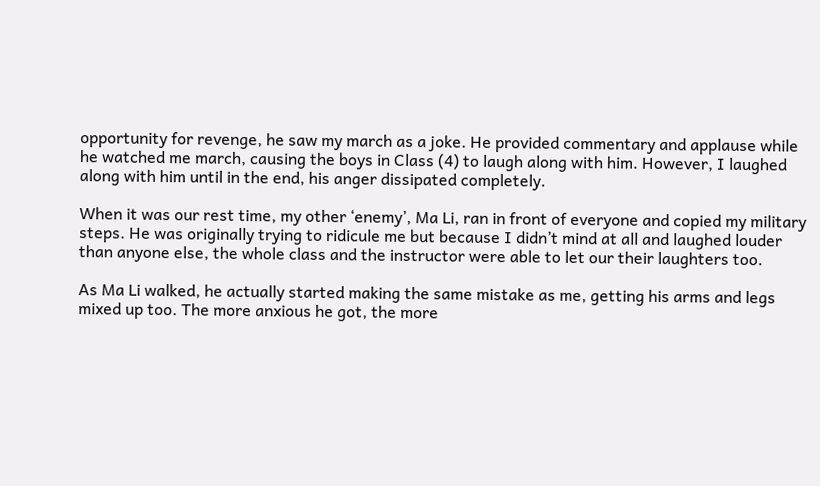opportunity for revenge, he saw my march as a joke. He provided commentary and applause while he watched me march, causing the boys in Class (4) to laugh along with him. However, I laughed along with him until in the end, his anger dissipated completely.

When it was our rest time, my other ‘enemy’, Ma Li, ran in front of everyone and copied my military steps. He was originally trying to ridicule me but because I didn’t mind at all and laughed louder than anyone else, the whole class and the instructor were able to let our their laughters too.

As Ma Li walked, he actually started making the same mistake as me, getting his arms and legs mixed up too. The more anxious he got, the more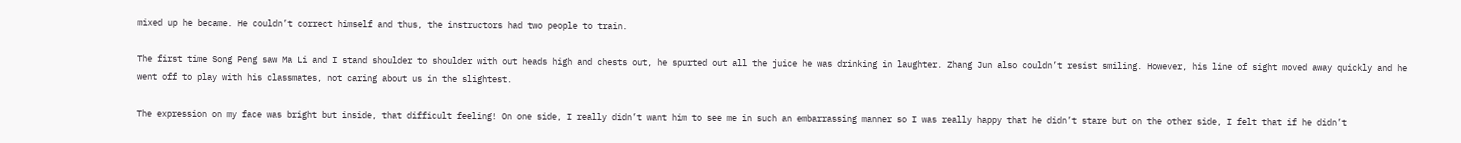mixed up he became. He couldn’t correct himself and thus, the instructors had two people to train.

The first time Song Peng saw Ma Li and I stand shoulder to shoulder with out heads high and chests out, he spurted out all the juice he was drinking in laughter. Zhang Jun also couldn’t resist smiling. However, his line of sight moved away quickly and he went off to play with his classmates, not caring about us in the slightest.

The expression on my face was bright but inside, that difficult feeling! On one side, I really didn’t want him to see me in such an embarrassing manner so I was really happy that he didn’t stare but on the other side, I felt that if he didn’t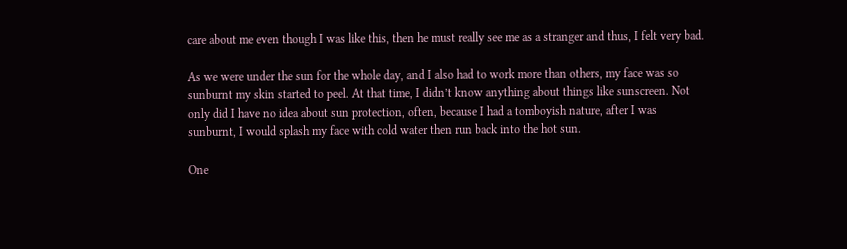care about me even though I was like this, then he must really see me as a stranger and thus, I felt very bad.

As we were under the sun for the whole day, and I also had to work more than others, my face was so sunburnt my skin started to peel. At that time, I didn’t know anything about things like sunscreen. Not only did I have no idea about sun protection, often, because I had a tomboyish nature, after I was sunburnt, I would splash my face with cold water then run back into the hot sun.

One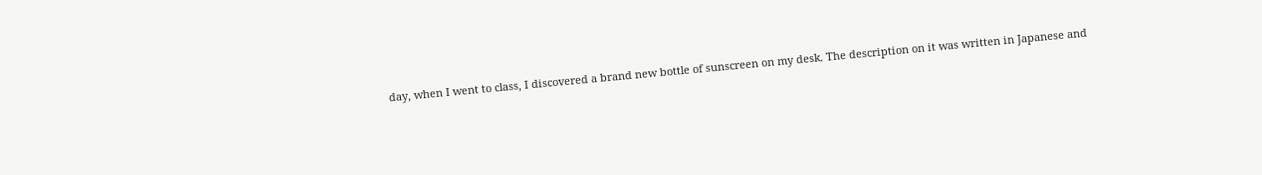day, when I went to class, I discovered a brand new bottle of sunscreen on my desk. The description on it was written in Japanese and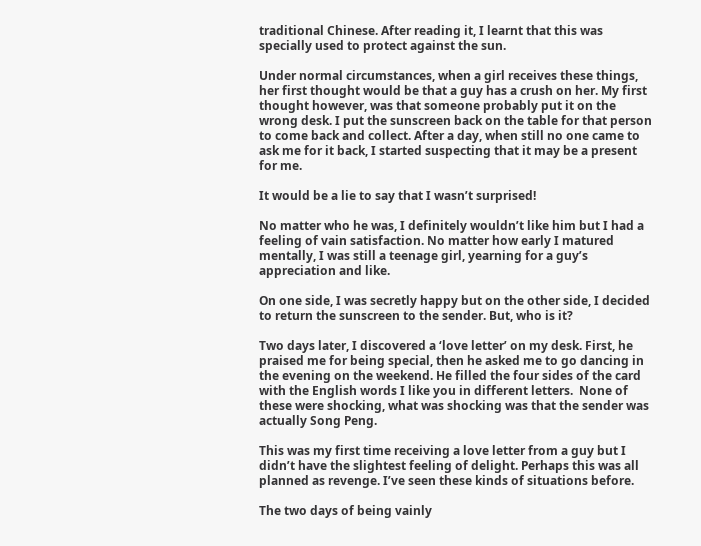traditional Chinese. After reading it, I learnt that this was specially used to protect against the sun.

Under normal circumstances, when a girl receives these things, her first thought would be that a guy has a crush on her. My first thought however, was that someone probably put it on the wrong desk. I put the sunscreen back on the table for that person to come back and collect. After a day, when still no one came to ask me for it back, I started suspecting that it may be a present for me.

It would be a lie to say that I wasn’t surprised!

No matter who he was, I definitely wouldn’t like him but I had a feeling of vain satisfaction. No matter how early I matured mentally, I was still a teenage girl, yearning for a guy’s appreciation and like.

On one side, I was secretly happy but on the other side, I decided to return the sunscreen to the sender. But, who is it?

Two days later, I discovered a ‘love letter’ on my desk. First, he praised me for being special, then he asked me to go dancing in the evening on the weekend. He filled the four sides of the card with the English words I like you in different letters.  None of these were shocking, what was shocking was that the sender was actually Song Peng.

This was my first time receiving a love letter from a guy but I didn’t have the slightest feeling of delight. Perhaps this was all planned as revenge. I’ve seen these kinds of situations before.

The two days of being vainly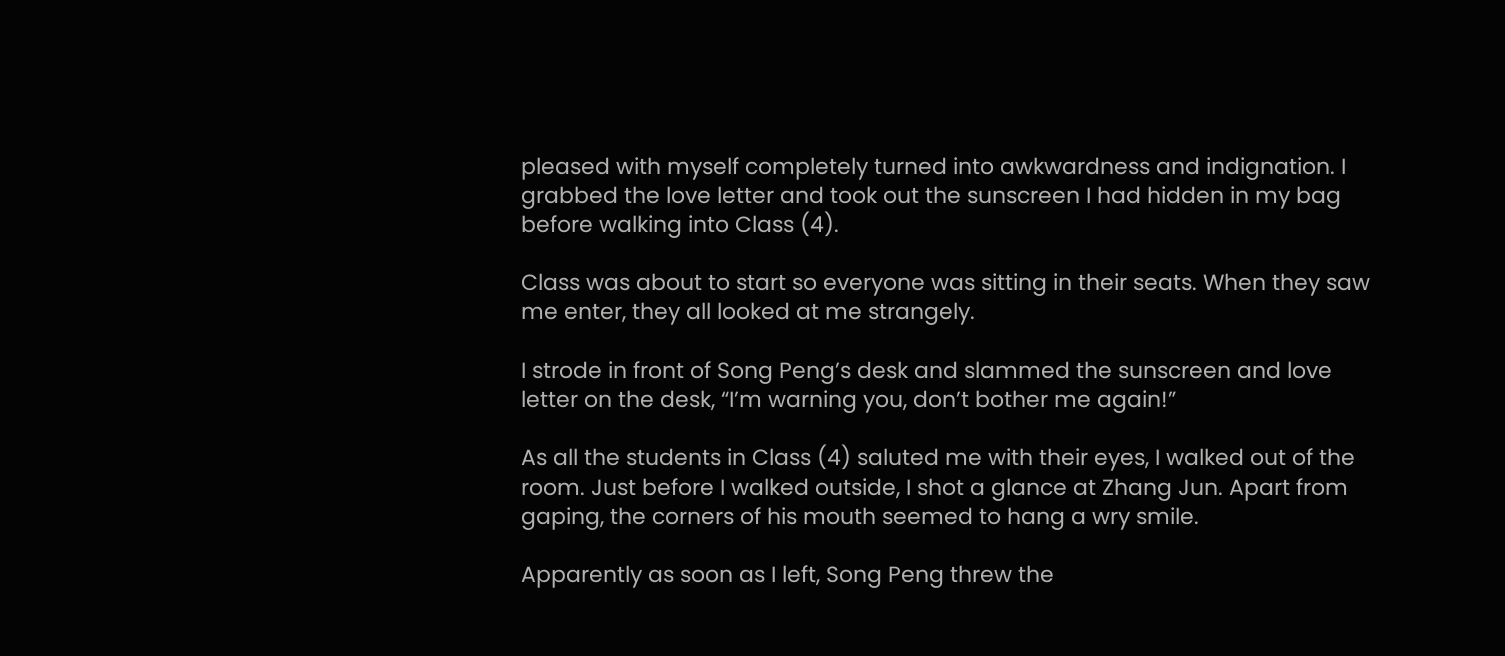pleased with myself completely turned into awkwardness and indignation. I grabbed the love letter and took out the sunscreen I had hidden in my bag before walking into Class (4).

Class was about to start so everyone was sitting in their seats. When they saw me enter, they all looked at me strangely.

I strode in front of Song Peng’s desk and slammed the sunscreen and love letter on the desk, “I’m warning you, don’t bother me again!”

As all the students in Class (4) saluted me with their eyes, I walked out of the room. Just before I walked outside, I shot a glance at Zhang Jun. Apart from gaping, the corners of his mouth seemed to hang a wry smile.

Apparently as soon as I left, Song Peng threw the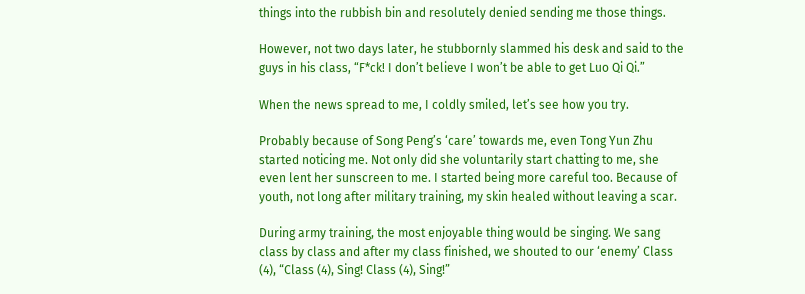things into the rubbish bin and resolutely denied sending me those things.

However, not two days later, he stubbornly slammed his desk and said to the guys in his class, “F*ck! I don’t believe I won’t be able to get Luo Qi Qi.”

When the news spread to me, I coldly smiled, let’s see how you try.

Probably because of Song Peng’s ‘care’ towards me, even Tong Yun Zhu started noticing me. Not only did she voluntarily start chatting to me, she even lent her sunscreen to me. I started being more careful too. Because of youth, not long after military training, my skin healed without leaving a scar.

During army training, the most enjoyable thing would be singing. We sang class by class and after my class finished, we shouted to our ‘enemy’ Class (4), “Class (4), Sing! Class (4), Sing!”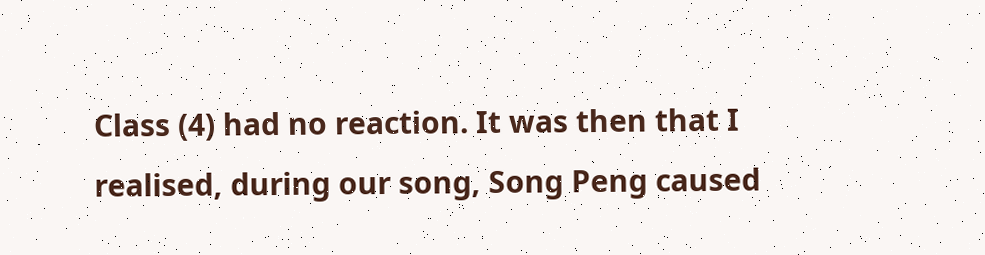Class (4) had no reaction. It was then that I realised, during our song, Song Peng caused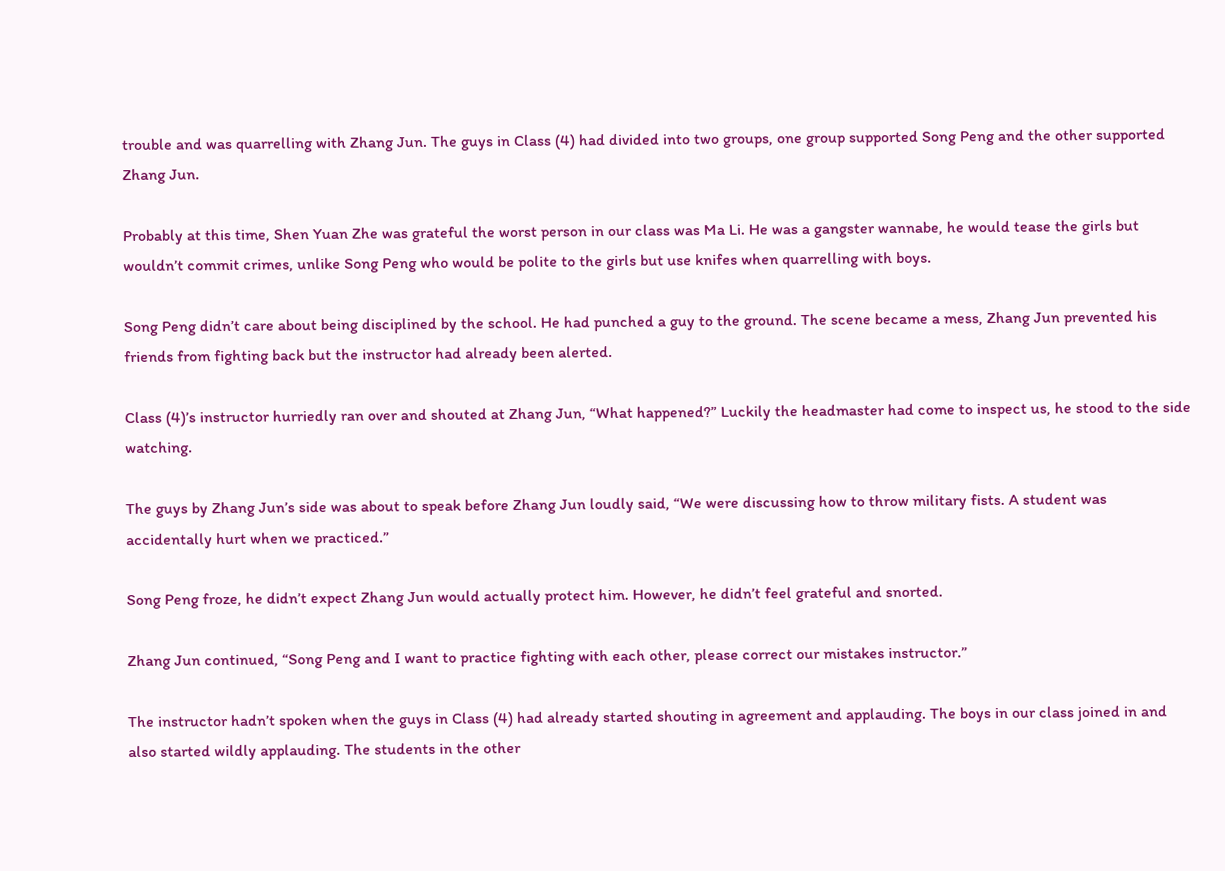trouble and was quarrelling with Zhang Jun. The guys in Class (4) had divided into two groups, one group supported Song Peng and the other supported Zhang Jun.

Probably at this time, Shen Yuan Zhe was grateful the worst person in our class was Ma Li. He was a gangster wannabe, he would tease the girls but wouldn’t commit crimes, unlike Song Peng who would be polite to the girls but use knifes when quarrelling with boys.

Song Peng didn’t care about being disciplined by the school. He had punched a guy to the ground. The scene became a mess, Zhang Jun prevented his friends from fighting back but the instructor had already been alerted.

Class (4)’s instructor hurriedly ran over and shouted at Zhang Jun, “What happened?” Luckily the headmaster had come to inspect us, he stood to the side watching.

The guys by Zhang Jun’s side was about to speak before Zhang Jun loudly said, “We were discussing how to throw military fists. A student was accidentally hurt when we practiced.”

Song Peng froze, he didn’t expect Zhang Jun would actually protect him. However, he didn’t feel grateful and snorted.

Zhang Jun continued, “Song Peng and I want to practice fighting with each other, please correct our mistakes instructor.”

The instructor hadn’t spoken when the guys in Class (4) had already started shouting in agreement and applauding. The boys in our class joined in and also started wildly applauding. The students in the other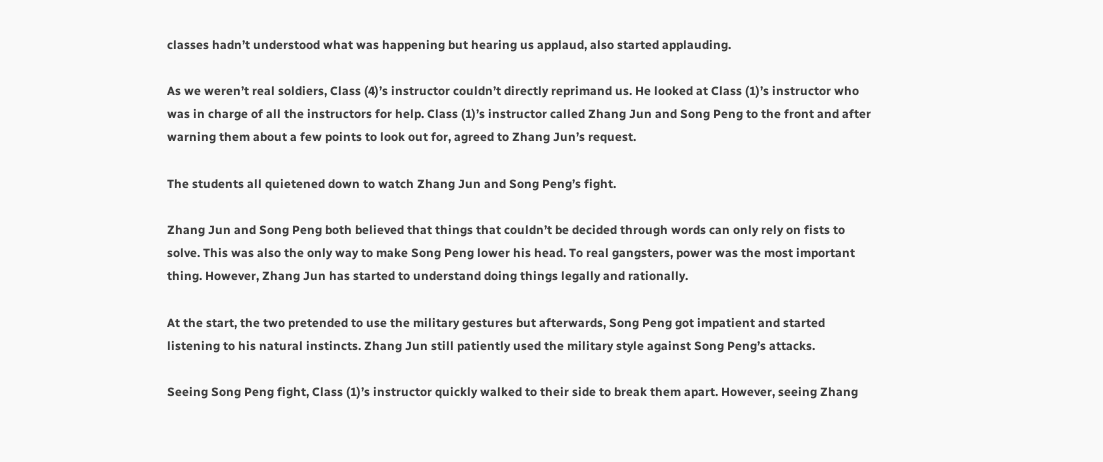classes hadn’t understood what was happening but hearing us applaud, also started applauding.

As we weren’t real soldiers, Class (4)’s instructor couldn’t directly reprimand us. He looked at Class (1)’s instructor who was in charge of all the instructors for help. Class (1)’s instructor called Zhang Jun and Song Peng to the front and after warning them about a few points to look out for, agreed to Zhang Jun’s request.

The students all quietened down to watch Zhang Jun and Song Peng’s fight.

Zhang Jun and Song Peng both believed that things that couldn’t be decided through words can only rely on fists to solve. This was also the only way to make Song Peng lower his head. To real gangsters, power was the most important thing. However, Zhang Jun has started to understand doing things legally and rationally.

At the start, the two pretended to use the military gestures but afterwards, Song Peng got impatient and started listening to his natural instincts. Zhang Jun still patiently used the military style against Song Peng’s attacks.

Seeing Song Peng fight, Class (1)’s instructor quickly walked to their side to break them apart. However, seeing Zhang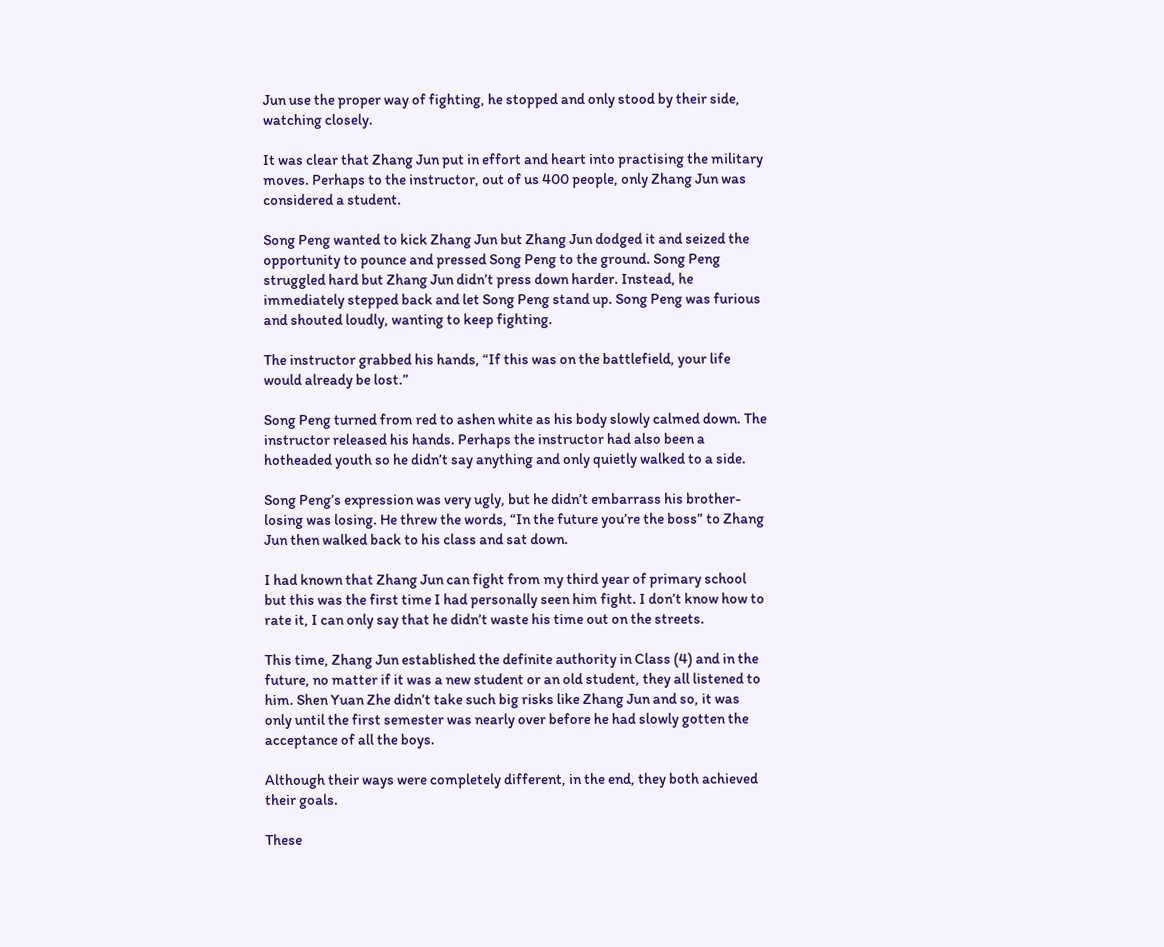Jun use the proper way of fighting, he stopped and only stood by their side, watching closely.

It was clear that Zhang Jun put in effort and heart into practising the military moves. Perhaps to the instructor, out of us 400 people, only Zhang Jun was considered a student.

Song Peng wanted to kick Zhang Jun but Zhang Jun dodged it and seized the opportunity to pounce and pressed Song Peng to the ground. Song Peng struggled hard but Zhang Jun didn’t press down harder. Instead, he immediately stepped back and let Song Peng stand up. Song Peng was furious and shouted loudly, wanting to keep fighting.

The instructor grabbed his hands, “If this was on the battlefield, your life would already be lost.”

Song Peng turned from red to ashen white as his body slowly calmed down. The instructor released his hands. Perhaps the instructor had also been a hotheaded youth so he didn’t say anything and only quietly walked to a side.

Song Peng’s expression was very ugly, but he didn’t embarrass his brother- losing was losing. He threw the words, “In the future you’re the boss” to Zhang Jun then walked back to his class and sat down.

I had known that Zhang Jun can fight from my third year of primary school but this was the first time I had personally seen him fight. I don’t know how to rate it, I can only say that he didn’t waste his time out on the streets.

This time, Zhang Jun established the definite authority in Class (4) and in the future, no matter if it was a new student or an old student, they all listened to him. Shen Yuan Zhe didn’t take such big risks like Zhang Jun and so, it was only until the first semester was nearly over before he had slowly gotten the acceptance of all the boys.

Although their ways were completely different, in the end, they both achieved their goals.

These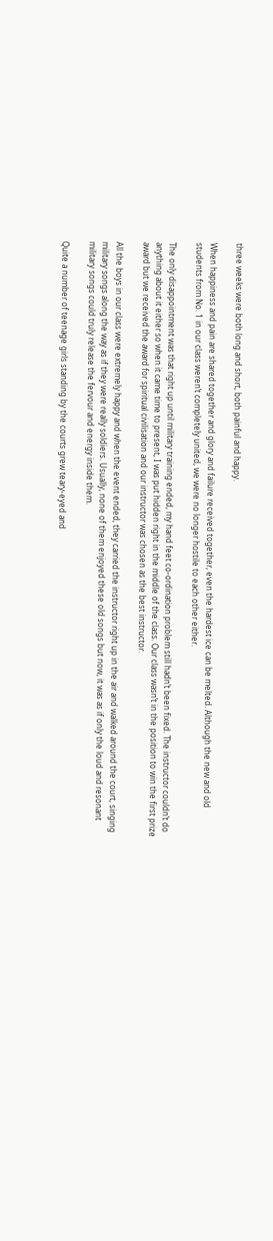three weeks were both long and short, both painful and happy.

When happiness and pain are shared together and glory and failure received together, even the hardest ice can be melted. Although the new and old students from No. 1 in our class weren’t completely united, we were no longer hostile to each other either.

The only disappointment was that right up until military training ended, my hand feet co-ordination problem still hadn’t been fixed. The instructor couldn’t do anything about it either so when it came time to present, I was put hidden right in the middle of the class. Our class wasn’t in the position to win the first prize award but we received the award for spiritual civilisation and our instructor was chosen as the best instructor.

All the boys in our class were extremely happy and when the event ended, they carried the instructor right up in the air and walked around the court, singing military songs along the way as if they were really soldiers. Usually, none of them enjoyed these old songs but now, it was as if only the loud and resonant military songs could truly release the fervour and energy inside them.

Quite a number of teenage girls standing by the courts grew teary-eyed and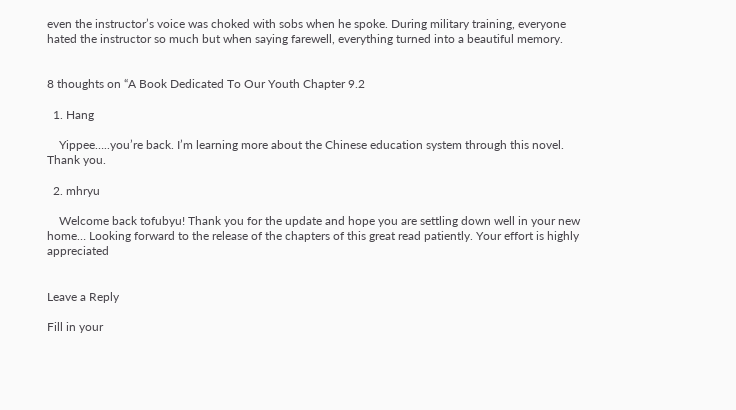even the instructor’s voice was choked with sobs when he spoke. During military training, everyone hated the instructor so much but when saying farewell, everything turned into a beautiful memory.


8 thoughts on “A Book Dedicated To Our Youth Chapter 9.2

  1. Hang

    Yippee…..you’re back. I’m learning more about the Chinese education system through this novel. Thank you.

  2. mhryu

    Welcome back tofubyu! Thank you for the update and hope you are settling down well in your new home… Looking forward to the release of the chapters of this great read patiently. Your effort is highly appreciated


Leave a Reply

Fill in your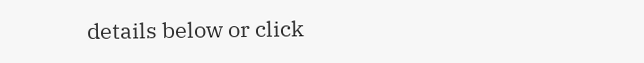details below or click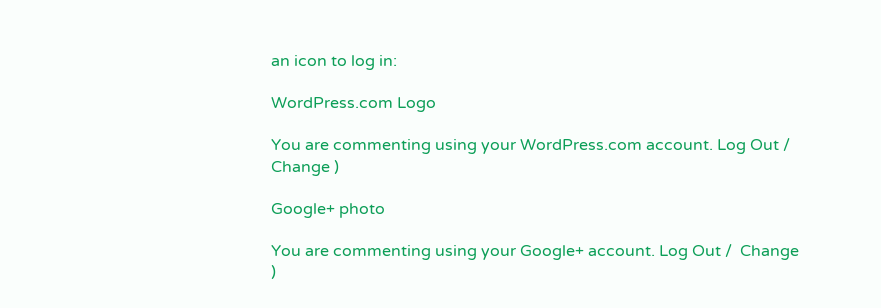an icon to log in:

WordPress.com Logo

You are commenting using your WordPress.com account. Log Out /  Change )

Google+ photo

You are commenting using your Google+ account. Log Out /  Change )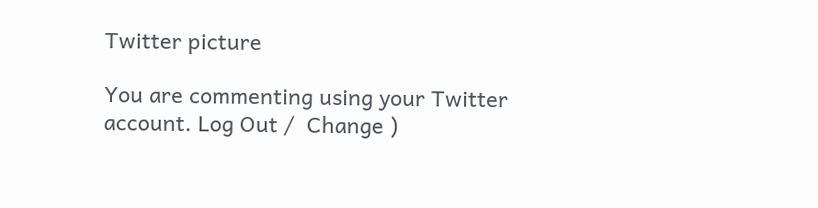Twitter picture

You are commenting using your Twitter account. Log Out /  Change )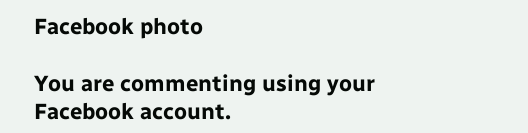Facebook photo

You are commenting using your Facebook account.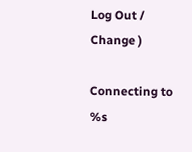Log Out /  Change )

Connecting to %s